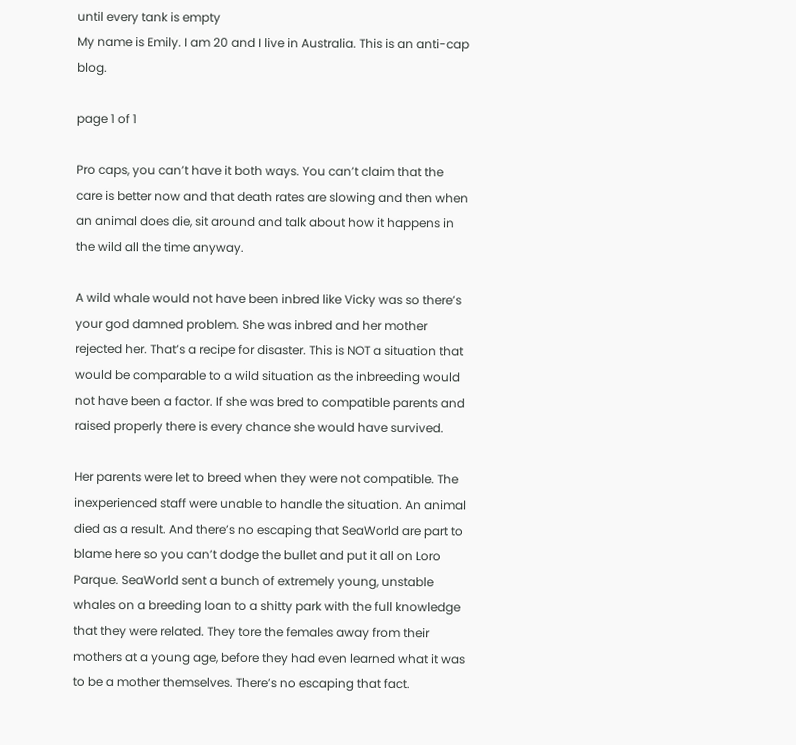until every tank is empty
My name is Emily. I am 20 and I live in Australia. This is an anti-cap blog.

page 1 of 1

Pro caps, you can’t have it both ways. You can’t claim that the care is better now and that death rates are slowing and then when an animal does die, sit around and talk about how it happens in the wild all the time anyway.

A wild whale would not have been inbred like Vicky was so there’s your god damned problem. She was inbred and her mother rejected her. That’s a recipe for disaster. This is NOT a situation that would be comparable to a wild situation as the inbreeding would not have been a factor. If she was bred to compatible parents and raised properly there is every chance she would have survived.

Her parents were let to breed when they were not compatible. The inexperienced staff were unable to handle the situation. An animal died as a result. And there’s no escaping that SeaWorld are part to blame here so you can’t dodge the bullet and put it all on Loro Parque. SeaWorld sent a bunch of extremely young, unstable whales on a breeding loan to a shitty park with the full knowledge that they were related. They tore the females away from their mothers at a young age, before they had even learned what it was to be a mother themselves. There’s no escaping that fact.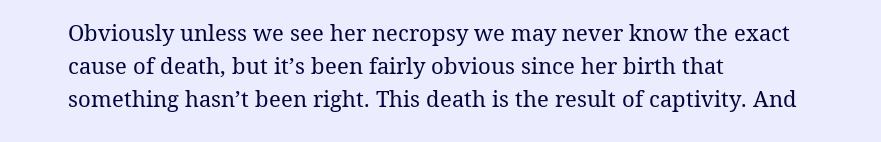Obviously unless we see her necropsy we may never know the exact cause of death, but it’s been fairly obvious since her birth that something hasn’t been right. This death is the result of captivity. And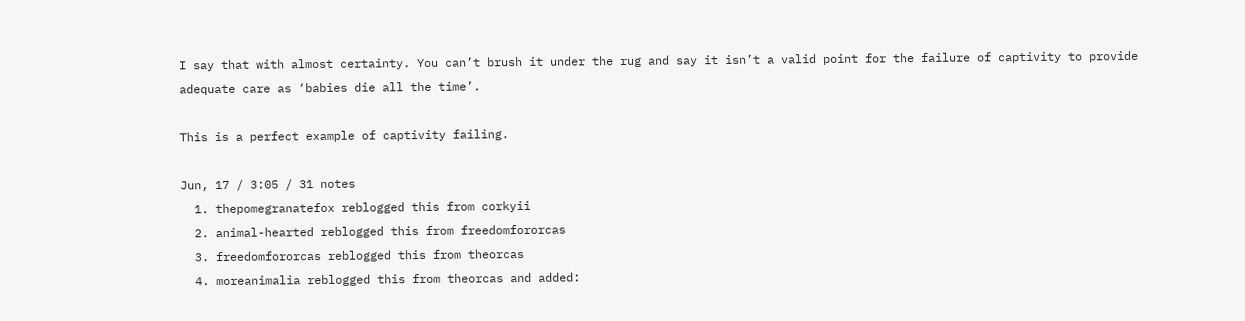I say that with almost certainty. You can’t brush it under the rug and say it isn’t a valid point for the failure of captivity to provide adequate care as ‘babies die all the time’.

This is a perfect example of captivity failing.

Jun, 17 / 3:05 / 31 notes
  1. thepomegranatefox reblogged this from corkyii
  2. animal-hearted reblogged this from freedomfororcas
  3. freedomfororcas reblogged this from theorcas
  4. moreanimalia reblogged this from theorcas and added: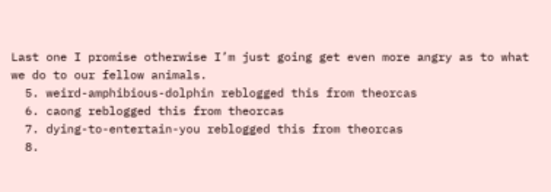Last one I promise otherwise I’m just going get even more angry as to what we do to our fellow animals.
  5. weird-amphibious-dolphin reblogged this from theorcas
  6. caong reblogged this from theorcas
  7. dying-to-entertain-you reblogged this from theorcas
  8.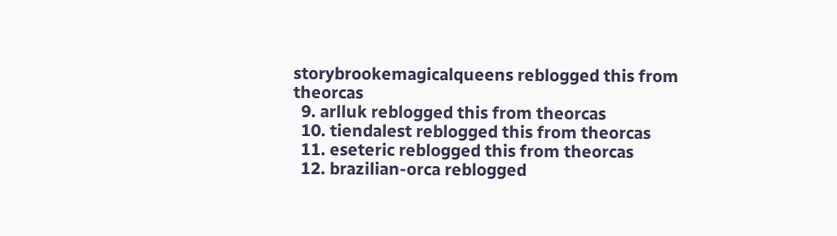storybrookemagicalqueens reblogged this from theorcas
  9. arlluk reblogged this from theorcas
  10. tiendalest reblogged this from theorcas
  11. eseteric reblogged this from theorcas
  12. brazilian-orca reblogged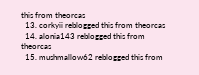this from theorcas
  13. corkyii reblogged this from theorcas
  14. alonia143 reblogged this from theorcas
  15. mushmallow62 reblogged this from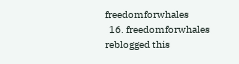freedomforwhales
  16. freedomforwhales reblogged this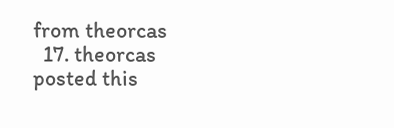from theorcas
  17. theorcas posted this